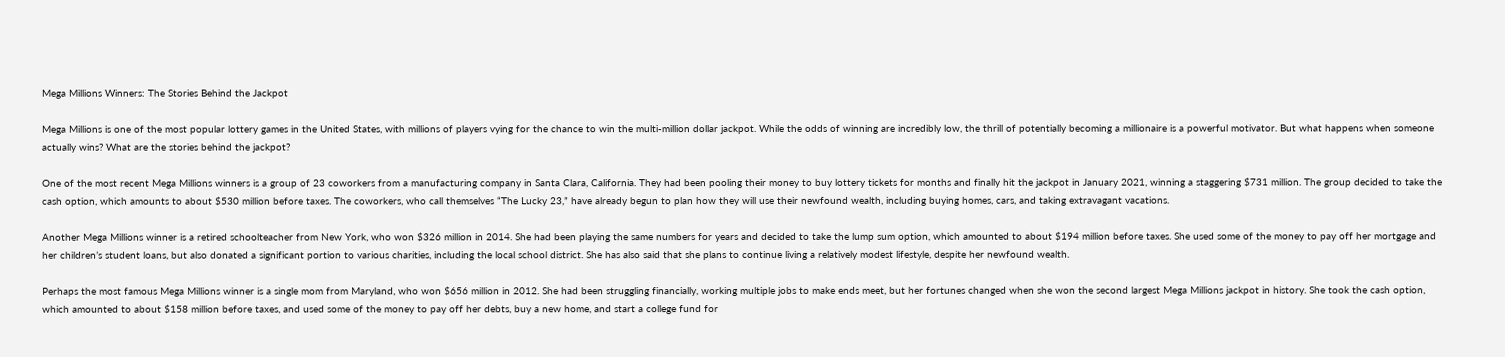Mega Millions Winners: The Stories Behind the Jackpot

Mega Millions is one of the most popular lottery games in the United States, with millions of players vying for the chance to win the multi-million dollar jackpot. While the odds of winning are incredibly low, the thrill of potentially becoming a millionaire is a powerful motivator. But what happens when someone actually wins? What are the stories behind the jackpot?

One of the most recent Mega Millions winners is a group of 23 coworkers from a manufacturing company in Santa Clara, California. They had been pooling their money to buy lottery tickets for months and finally hit the jackpot in January 2021, winning a staggering $731 million. The group decided to take the cash option, which amounts to about $530 million before taxes. The coworkers, who call themselves “The Lucky 23,” have already begun to plan how they will use their newfound wealth, including buying homes, cars, and taking extravagant vacations.

Another Mega Millions winner is a retired schoolteacher from New York, who won $326 million in 2014. She had been playing the same numbers for years and decided to take the lump sum option, which amounted to about $194 million before taxes. She used some of the money to pay off her mortgage and her children’s student loans, but also donated a significant portion to various charities, including the local school district. She has also said that she plans to continue living a relatively modest lifestyle, despite her newfound wealth.

Perhaps the most famous Mega Millions winner is a single mom from Maryland, who won $656 million in 2012. She had been struggling financially, working multiple jobs to make ends meet, but her fortunes changed when she won the second largest Mega Millions jackpot in history. She took the cash option, which amounted to about $158 million before taxes, and used some of the money to pay off her debts, buy a new home, and start a college fund for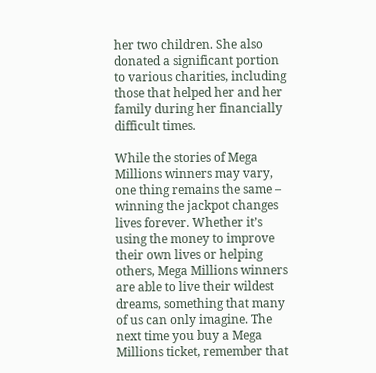her two children. She also donated a significant portion to various charities, including those that helped her and her family during her financially difficult times.

While the stories of Mega Millions winners may vary, one thing remains the same – winning the jackpot changes lives forever. Whether it’s using the money to improve their own lives or helping others, Mega Millions winners are able to live their wildest dreams, something that many of us can only imagine. The next time you buy a Mega Millions ticket, remember that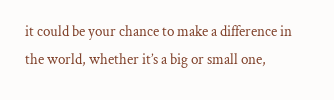it could be your chance to make a difference in the world, whether it’s a big or small one,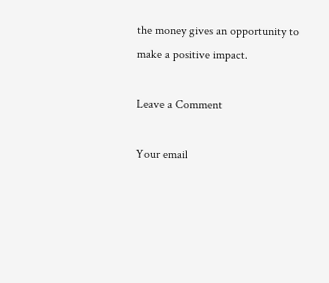the money gives an opportunity to make a positive impact.

Leave a Comment

Your email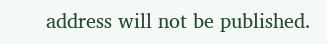address will not be published.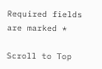Required fields are marked *

Scroll to Top